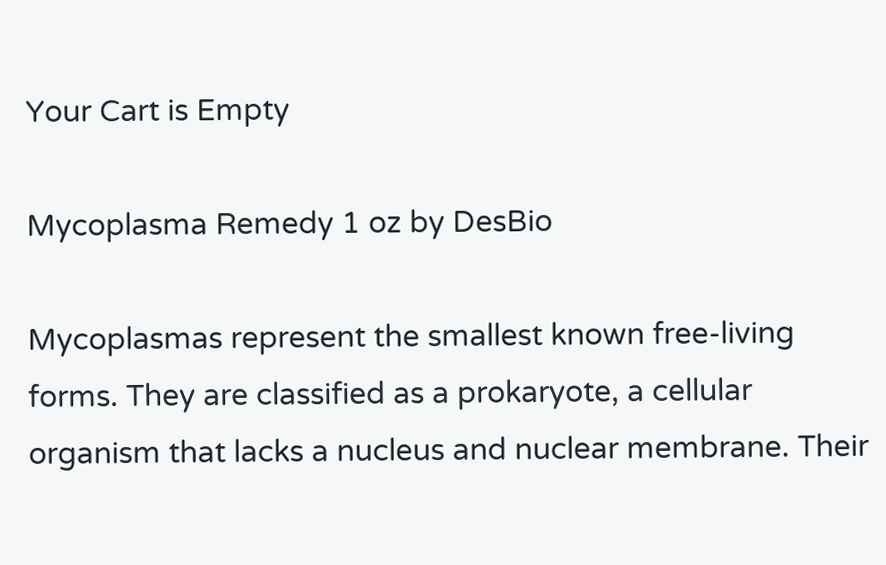Your Cart is Empty

Mycoplasma Remedy 1 oz by DesBio

Mycoplasmas represent the smallest known free-living forms. They are classified as a prokaryote, a cellular organism that lacks a nucleus and nuclear membrane. Their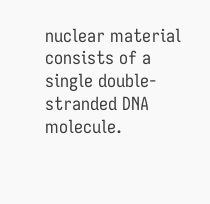nuclear material consists of a single double-stranded DNA molecule.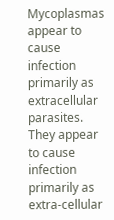Mycoplasmas appear to cause infection primarily as extracellular parasites.
They appear to cause infection primarily as extra-cellular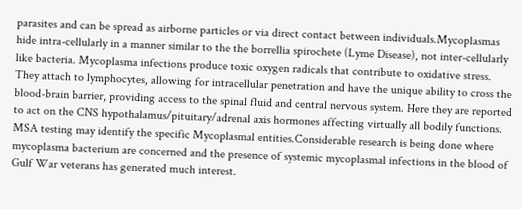parasites and can be spread as airborne particles or via direct contact between individuals.Mycoplasmas hide intra-cellularly in a manner similar to the the borrellia spirochete (Lyme Disease), not inter-cellularly like bacteria. Mycoplasma infections produce toxic oxygen radicals that contribute to oxidative stress. They attach to lymphocytes, allowing for intracellular penetration and have the unique ability to cross the blood-brain barrier, providing access to the spinal fluid and central nervous system. Here they are reported to act on the CNS hypothalamus/pituitary/adrenal axis hormones affecting virtually all bodily functions. MSA testing may identify the specific Mycoplasmal entities.Considerable research is being done where mycoplasma bacterium are concerned and the presence of systemic mycoplasmal infections in the blood of Gulf War veterans has generated much interest.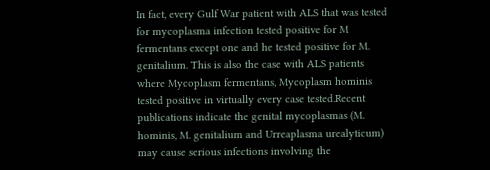In fact, every Gulf War patient with ALS that was tested for mycoplasma infection tested positive for M fermentans except one and he tested positive for M. genitalium. This is also the case with ALS patients where Mycoplasm fermentans, Mycoplasm hominis tested positive in virtually every case tested.Recent publications indicate the genital mycoplasmas (M. hominis, M. genitalium and Urreaplasma urealyticum) may cause serious infections involving the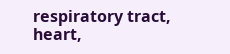respiratory tract, heart,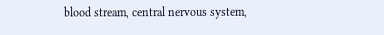blood stream, central nervous system,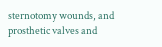sternotomy wounds, and prosthetic valves and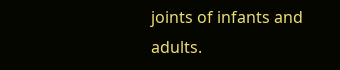joints of infants and adults.